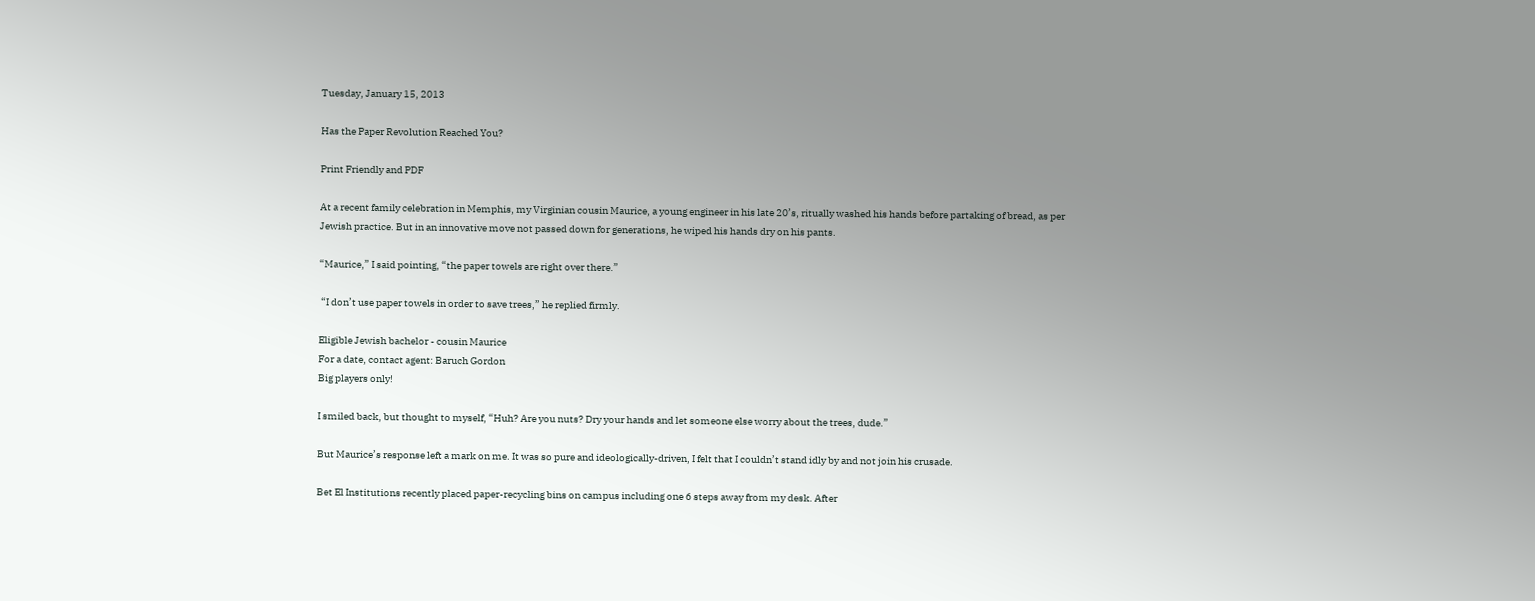Tuesday, January 15, 2013

Has the Paper Revolution Reached You?

Print Friendly and PDF

At a recent family celebration in Memphis, my Virginian cousin Maurice, a young engineer in his late 20’s, ritually washed his hands before partaking of bread, as per Jewish practice. But in an innovative move not passed down for generations, he wiped his hands dry on his pants.

“Maurice,” I said pointing, “the paper towels are right over there.”

 “I don’t use paper towels in order to save trees,” he replied firmly.

Eligible Jewish bachelor - cousin Maurice
For a date, contact agent: Baruch Gordon
Big players only!

I smiled back, but thought to myself, “Huh? Are you nuts? Dry your hands and let someone else worry about the trees, dude.”

But Maurice’s response left a mark on me. It was so pure and ideologically-driven, I felt that I couldn’t stand idly by and not join his crusade.

Bet El Institutions recently placed paper-recycling bins on campus including one 6 steps away from my desk. After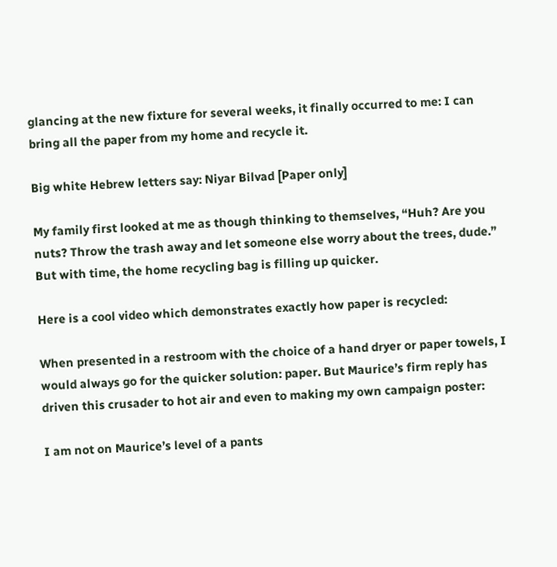glancing at the new fixture for several weeks, it finally occurred to me: I can bring all the paper from my home and recycle it.

Big white Hebrew letters say: Niyar Bilvad [Paper only]

My family first looked at me as though thinking to themselves, “Huh? Are you nuts? Throw the trash away and let someone else worry about the trees, dude.” But with time, the home recycling bag is filling up quicker.

Here is a cool video which demonstrates exactly how paper is recycled:

When presented in a restroom with the choice of a hand dryer or paper towels, I would always go for the quicker solution: paper. But Maurice’s firm reply has driven this crusader to hot air and even to making my own campaign poster:

I am not on Maurice’s level of a pants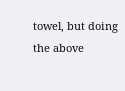towel, but doing the above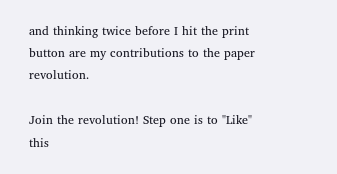and thinking twice before I hit the print button are my contributions to the paper revolution.

Join the revolution! Step one is to "Like" this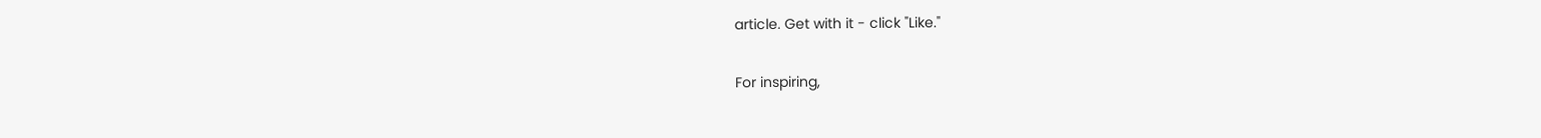article. Get with it - click "Like."

For inspiring,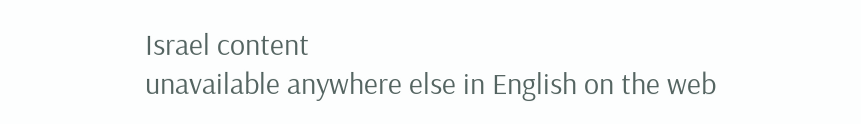Israel content
unavailable anywhere else in English on the web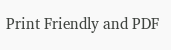Print Friendly and PDF